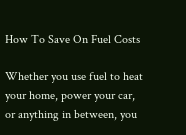How To Save On Fuel Costs

Whether you use fuel to heat your home, power your car, or anything in between, you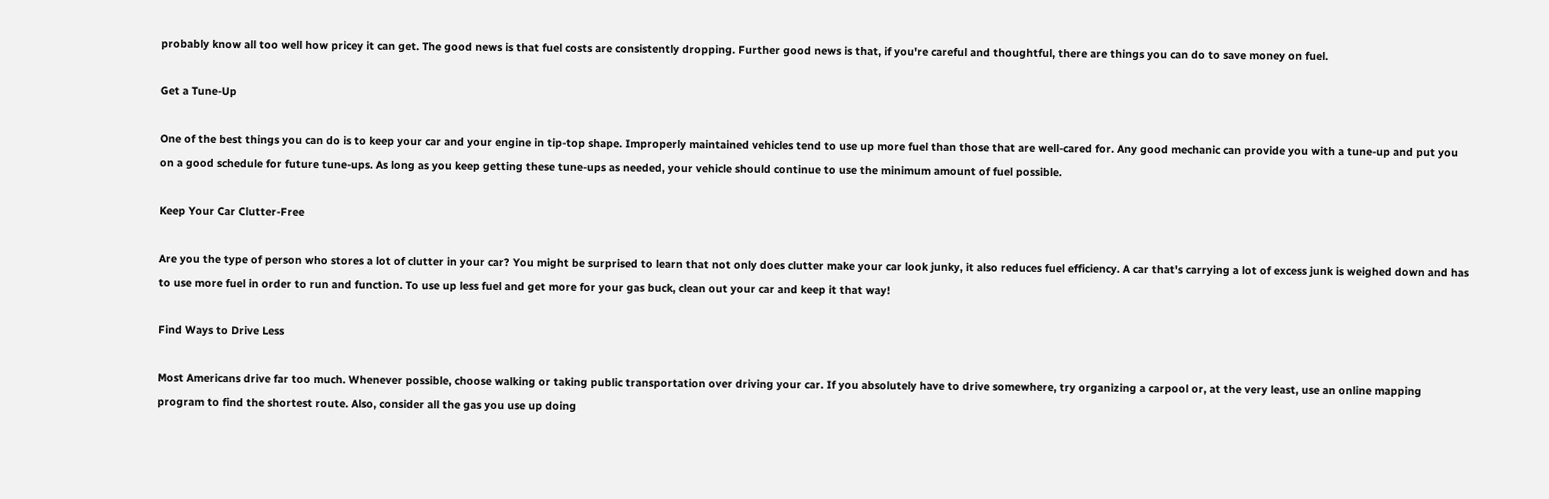probably know all too well how pricey it can get. The good news is that fuel costs are consistently dropping. Further good news is that, if you're careful and thoughtful, there are things you can do to save money on fuel.

Get a Tune-Up

One of the best things you can do is to keep your car and your engine in tip-top shape. Improperly maintained vehicles tend to use up more fuel than those that are well-cared for. Any good mechanic can provide you with a tune-up and put you on a good schedule for future tune-ups. As long as you keep getting these tune-ups as needed, your vehicle should continue to use the minimum amount of fuel possible.

Keep Your Car Clutter-Free

Are you the type of person who stores a lot of clutter in your car? You might be surprised to learn that not only does clutter make your car look junky, it also reduces fuel efficiency. A car that's carrying a lot of excess junk is weighed down and has to use more fuel in order to run and function. To use up less fuel and get more for your gas buck, clean out your car and keep it that way!

Find Ways to Drive Less

Most Americans drive far too much. Whenever possible, choose walking or taking public transportation over driving your car. If you absolutely have to drive somewhere, try organizing a carpool or, at the very least, use an online mapping program to find the shortest route. Also, consider all the gas you use up doing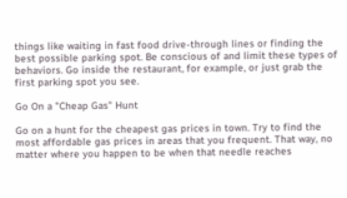things like waiting in fast food drive-through lines or finding the best possible parking spot. Be conscious of and limit these types of behaviors. Go inside the restaurant, for example, or just grab the first parking spot you see.

Go On a "Cheap Gas" Hunt

Go on a hunt for the cheapest gas prices in town. Try to find the most affordable gas prices in areas that you frequent. That way, no matter where you happen to be when that needle reaches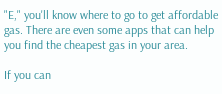"E," you'll know where to go to get affordable gas. There are even some apps that can help you find the cheapest gas in your area.

If you can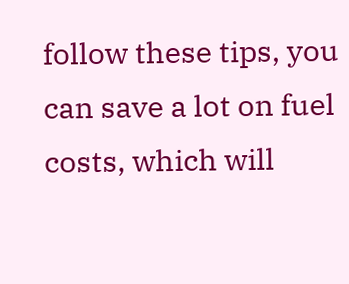follow these tips, you can save a lot on fuel costs, which will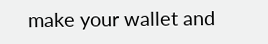make your wallet and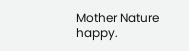Mother Nature happy.